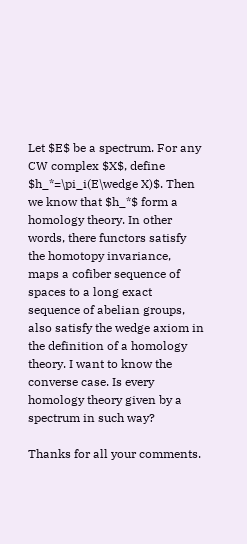Let $E$ be a spectrum. For any CW complex $X$, define $h_*=\pi_i(E\wedge X)$. Then we know that $h_*$ form a homology theory. In other words, there functors satisfy the homotopy invariance, maps a cofiber sequence of spaces to a long exact sequence of abelian groups, also satisfy the wedge axiom in the definition of a homology theory. I want to know the converse case. Is every homology theory given by a spectrum in such way?

Thanks for all your comments.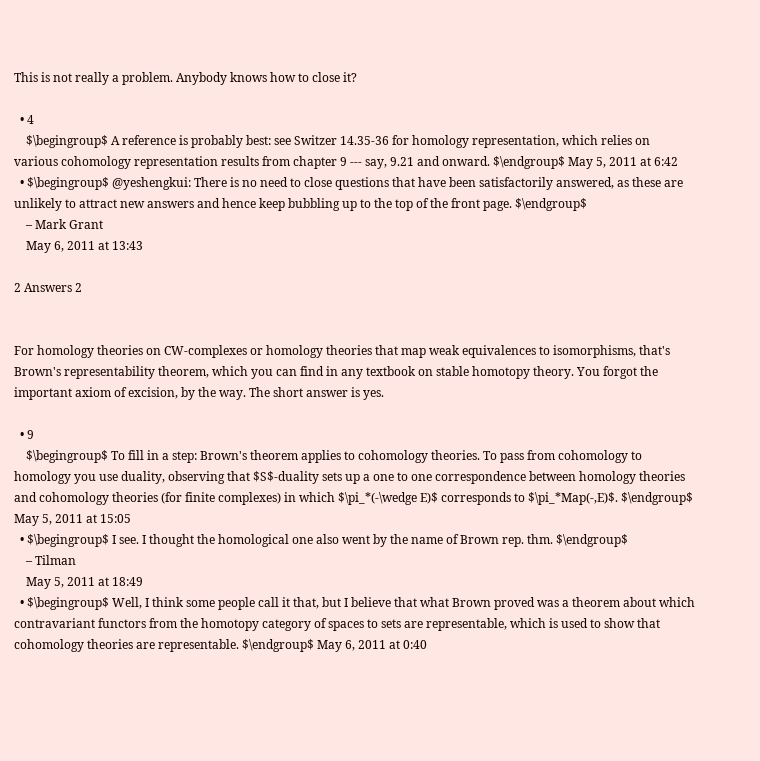This is not really a problem. Anybody knows how to close it?

  • 4
    $\begingroup$ A reference is probably best: see Switzer 14.35-36 for homology representation, which relies on various cohomology representation results from chapter 9 --- say, 9.21 and onward. $\endgroup$ May 5, 2011 at 6:42
  • $\begingroup$ @yeshengkui: There is no need to close questions that have been satisfactorily answered, as these are unlikely to attract new answers and hence keep bubbling up to the top of the front page. $\endgroup$
    – Mark Grant
    May 6, 2011 at 13:43

2 Answers 2


For homology theories on CW-complexes or homology theories that map weak equivalences to isomorphisms, that's Brown's representability theorem, which you can find in any textbook on stable homotopy theory. You forgot the important axiom of excision, by the way. The short answer is yes.

  • 9
    $\begingroup$ To fill in a step: Brown's theorem applies to cohomology theories. To pass from cohomology to homology you use duality, observing that $S$-duality sets up a one to one correspondence between homology theories and cohomology theories (for finite complexes) in which $\pi_*(-\wedge E)$ corresponds to $\pi_*Map(-,E)$. $\endgroup$ May 5, 2011 at 15:05
  • $\begingroup$ I see. I thought the homological one also went by the name of Brown rep. thm. $\endgroup$
    – Tilman
    May 5, 2011 at 18:49
  • $\begingroup$ Well, I think some people call it that, but I believe that what Brown proved was a theorem about which contravariant functors from the homotopy category of spaces to sets are representable, which is used to show that cohomology theories are representable. $\endgroup$ May 6, 2011 at 0:40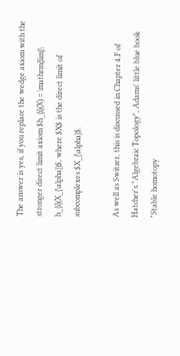The answer is yes, if you replace the wedge axiom with the stronger direct limit axiom $h_{i}(X) = \mathrm{lim}\ h_{i}(X_{\alpha})$, where $X$ is the direct limit of subcomplexes $X_{\alpha}$.

As well as Switzer, this is discussed in Chapter 4.F of Hatcher's "Algebraic Topology", Adams' little blue book "Stable homotopy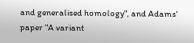and generalised homology", and Adams' paper "A variant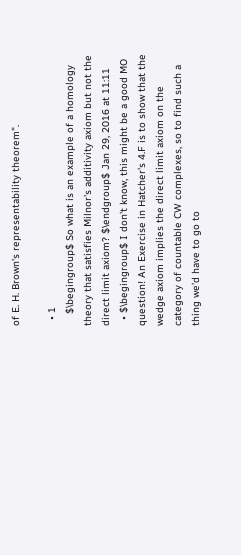of E. H. Brown's representability theorem".

  • 1
    $\begingroup$ So what is an example of a homology theory that satisfies Milnor's additivity axiom but not the direct limit axiom? $\endgroup$ Jan 29, 2016 at 11:11
  • $\begingroup$ I don't know, this might be a good MO question! An Exercise in Hatcher's 4.F is to show that the wedge axiom implies the direct limit axiom on the category of countable CW complexes, so to find such a thing we'd have to go to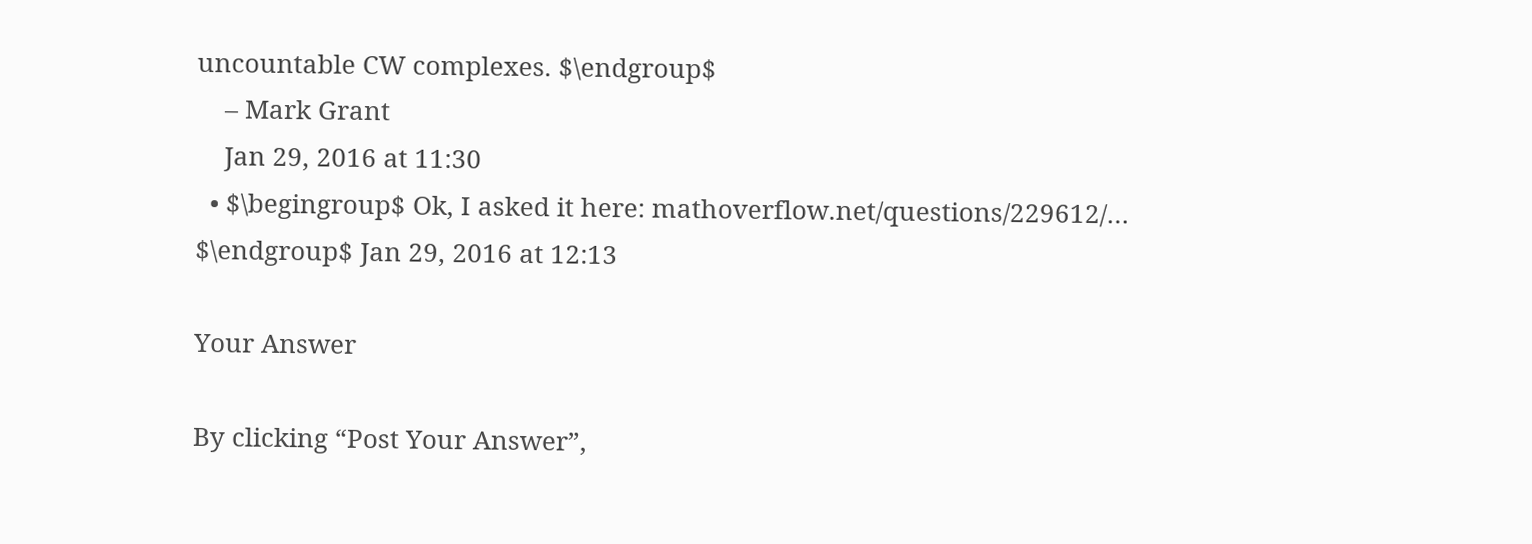uncountable CW complexes. $\endgroup$
    – Mark Grant
    Jan 29, 2016 at 11:30
  • $\begingroup$ Ok, I asked it here: mathoverflow.net/questions/229612/… $\endgroup$ Jan 29, 2016 at 12:13

Your Answer

By clicking “Post Your Answer”,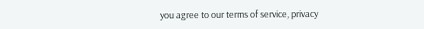you agree to our terms of service, privacy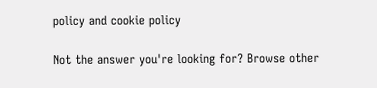policy and cookie policy

Not the answer you're looking for? Browse other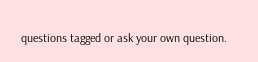questions tagged or ask your own question.